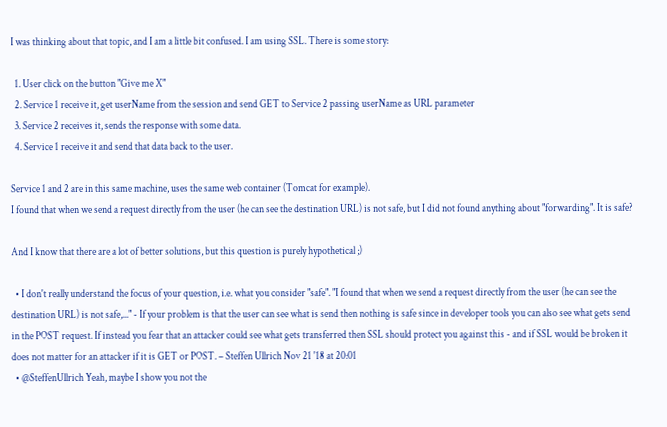I was thinking about that topic, and I am a little bit confused. I am using SSL. There is some story:

  1. User click on the button "Give me X"
  2. Service 1 receive it, get userName from the session and send GET to Service 2 passing userName as URL parameter
  3. Service 2 receives it, sends the response with some data.
  4. Service 1 receive it and send that data back to the user.

Service 1 and 2 are in this same machine, uses the same web container (Tomcat for example).
I found that when we send a request directly from the user (he can see the destination URL) is not safe, but I did not found anything about "forwarding". It is safe?

And I know that there are a lot of better solutions, but this question is purely hypothetical ;)

  • I don't really understand the focus of your question, i.e. what you consider "safe". "I found that when we send a request directly from the user (he can see the destination URL) is not safe,..." - If your problem is that the user can see what is send then nothing is safe since in developer tools you can also see what gets send in the POST request. If instead you fear that an attacker could see what gets transferred then SSL should protect you against this - and if SSL would be broken it does not matter for an attacker if it is GET or POST. – Steffen Ullrich Nov 21 '18 at 20:01
  • @SteffenUllrich Yeah, maybe I show you not the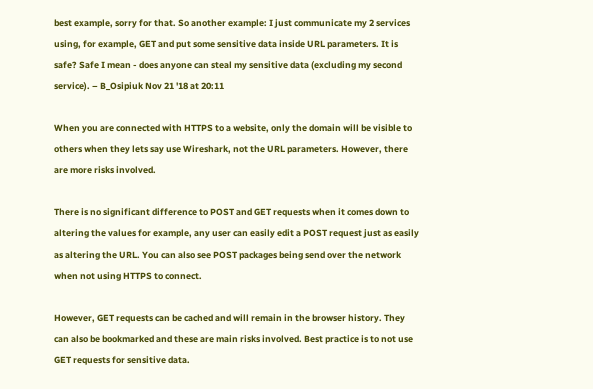best example, sorry for that. So another example: I just communicate my 2 services using, for example, GET and put some sensitive data inside URL parameters. It is safe? Safe I mean - does anyone can steal my sensitive data (excluding my second service). – B_Osipiuk Nov 21 '18 at 20:11

When you are connected with HTTPS to a website, only the domain will be visible to others when they lets say use Wireshark, not the URL parameters. However, there are more risks involved.

There is no significant difference to POST and GET requests when it comes down to altering the values for example, any user can easily edit a POST request just as easily as altering the URL. You can also see POST packages being send over the network when not using HTTPS to connect.

However, GET requests can be cached and will remain in the browser history. They can also be bookmarked and these are main risks involved. Best practice is to not use GET requests for sensitive data.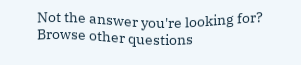Not the answer you're looking for? Browse other questions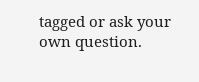tagged or ask your own question.